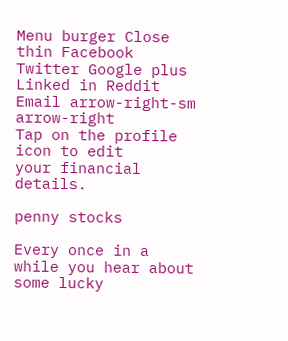Menu burger Close thin Facebook Twitter Google plus Linked in Reddit Email arrow-right-sm arrow-right
Tap on the profile icon to edit
your financial details.

penny stocks

Every once in a while you hear about some lucky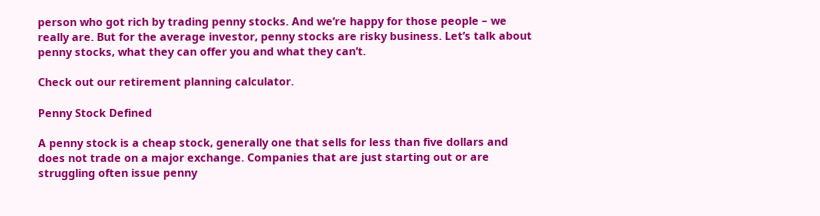person who got rich by trading penny stocks. And we’re happy for those people – we really are. But for the average investor, penny stocks are risky business. Let’s talk about penny stocks, what they can offer you and what they can’t.

Check out our retirement planning calculator.

Penny Stock Defined

A penny stock is a cheap stock, generally one that sells for less than five dollars and does not trade on a major exchange. Companies that are just starting out or are struggling often issue penny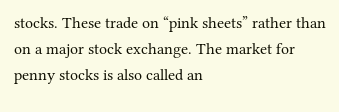stocks. These trade on “pink sheets” rather than on a major stock exchange. The market for penny stocks is also called an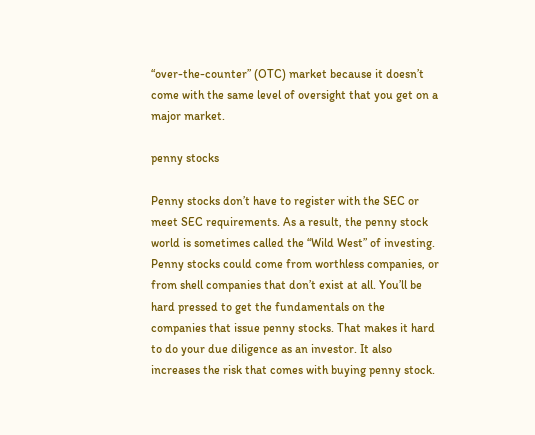“over-the-counter” (OTC) market because it doesn’t come with the same level of oversight that you get on a major market.

penny stocks

Penny stocks don’t have to register with the SEC or meet SEC requirements. As a result, the penny stock world is sometimes called the “Wild West” of investing. Penny stocks could come from worthless companies, or from shell companies that don’t exist at all. You’ll be hard pressed to get the fundamentals on the companies that issue penny stocks. That makes it hard to do your due diligence as an investor. It also increases the risk that comes with buying penny stock.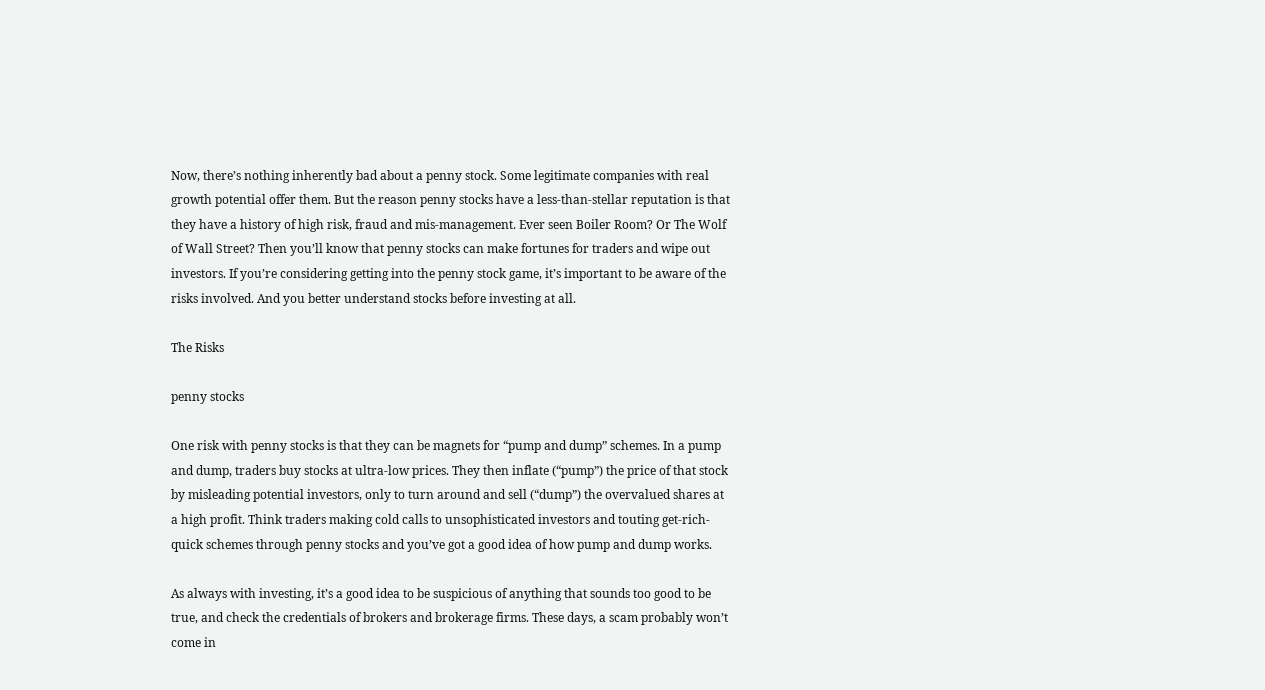Now, there’s nothing inherently bad about a penny stock. Some legitimate companies with real growth potential offer them. But the reason penny stocks have a less-than-stellar reputation is that they have a history of high risk, fraud and mis-management. Ever seen Boiler Room? Or The Wolf of Wall Street? Then you’ll know that penny stocks can make fortunes for traders and wipe out investors. If you’re considering getting into the penny stock game, it’s important to be aware of the risks involved. And you better understand stocks before investing at all.

The Risks

penny stocks

One risk with penny stocks is that they can be magnets for “pump and dump” schemes. In a pump and dump, traders buy stocks at ultra-low prices. They then inflate (“pump”) the price of that stock by misleading potential investors, only to turn around and sell (“dump”) the overvalued shares at a high profit. Think traders making cold calls to unsophisticated investors and touting get-rich-quick schemes through penny stocks and you’ve got a good idea of how pump and dump works.

As always with investing, it’s a good idea to be suspicious of anything that sounds too good to be true, and check the credentials of brokers and brokerage firms. These days, a scam probably won’t come in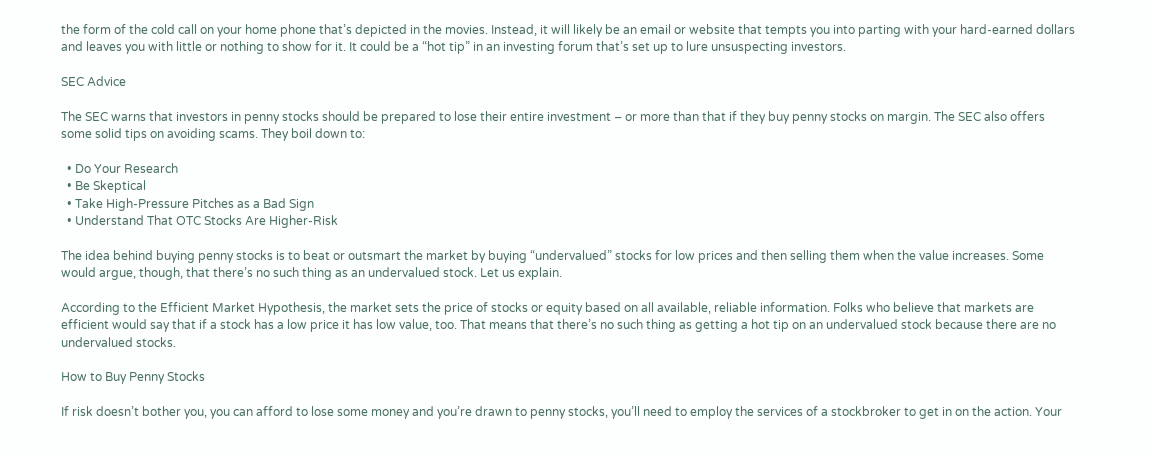the form of the cold call on your home phone that’s depicted in the movies. Instead, it will likely be an email or website that tempts you into parting with your hard-earned dollars and leaves you with little or nothing to show for it. It could be a “hot tip” in an investing forum that’s set up to lure unsuspecting investors.

SEC Advice

The SEC warns that investors in penny stocks should be prepared to lose their entire investment – or more than that if they buy penny stocks on margin. The SEC also offers some solid tips on avoiding scams. They boil down to:

  • Do Your Research
  • Be Skeptical
  • Take High-Pressure Pitches as a Bad Sign
  • Understand That OTC Stocks Are Higher-Risk

The idea behind buying penny stocks is to beat or outsmart the market by buying “undervalued” stocks for low prices and then selling them when the value increases. Some would argue, though, that there’s no such thing as an undervalued stock. Let us explain.

According to the Efficient Market Hypothesis, the market sets the price of stocks or equity based on all available, reliable information. Folks who believe that markets are efficient would say that if a stock has a low price it has low value, too. That means that there’s no such thing as getting a hot tip on an undervalued stock because there are no undervalued stocks.

How to Buy Penny Stocks

If risk doesn’t bother you, you can afford to lose some money and you’re drawn to penny stocks, you’ll need to employ the services of a stockbroker to get in on the action. Your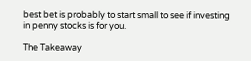best bet is probably to start small to see if investing in penny stocks is for you.

The Takeaway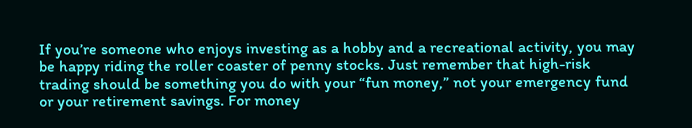If you’re someone who enjoys investing as a hobby and a recreational activity, you may be happy riding the roller coaster of penny stocks. Just remember that high-risk trading should be something you do with your “fun money,” not your emergency fund or your retirement savings. For money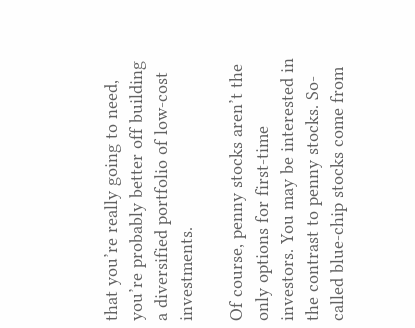that you’re really going to need, you’re probably better off building a diversified portfolio of low-cost investments.

Of course, penny stocks aren’t the only options for first-time investors. You may be interested in the contrast to penny stocks. So-called blue-chip stocks come from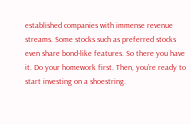established companies with immense revenue streams. Some stocks such as preferred stocks even share bond-like features. So there you have it. Do your homework first. Then, you’re ready to start investing on a shoestring.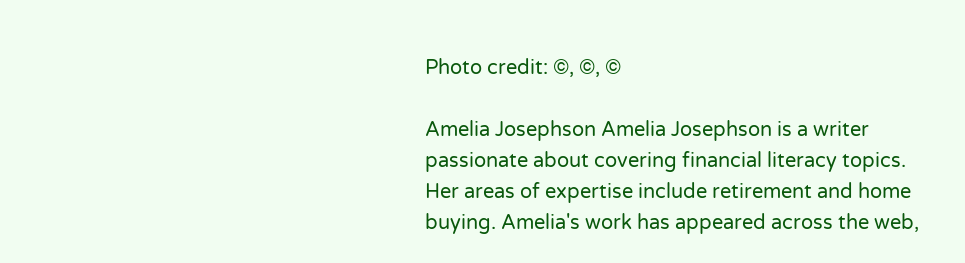Photo credit: ©, ©, ©

Amelia Josephson Amelia Josephson is a writer passionate about covering financial literacy topics. Her areas of expertise include retirement and home buying. Amelia's work has appeared across the web,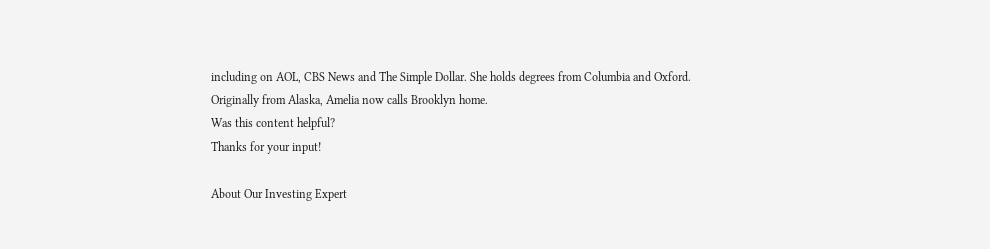including on AOL, CBS News and The Simple Dollar. She holds degrees from Columbia and Oxford. Originally from Alaska, Amelia now calls Brooklyn home.
Was this content helpful?
Thanks for your input!

About Our Investing Expert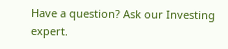Have a question? Ask our Investing expert.